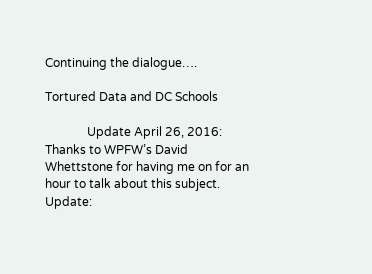Continuing the dialogue….

Tortured Data and DC Schools

              Update April 26, 2016: Thanks to WPFW’s David Whettstone for having me on for an hour to talk about this subject. Update: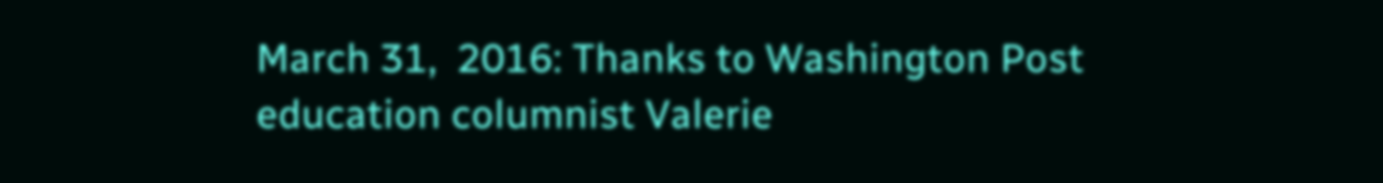March 31,  2016: Thanks to Washington Post education columnist Valerie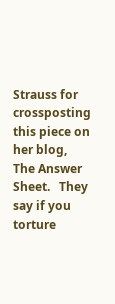Strauss for crossposting this piece on her blog, The Answer Sheet.   They say if you torture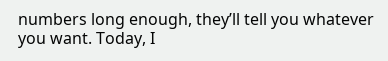numbers long enough, they’ll tell you whatever you want. Today, I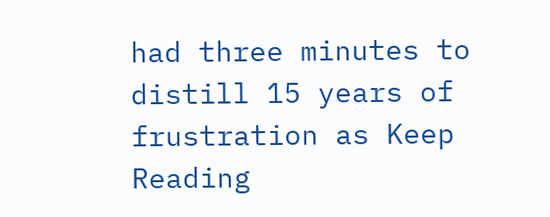had three minutes to distill 15 years of frustration as Keep Reading